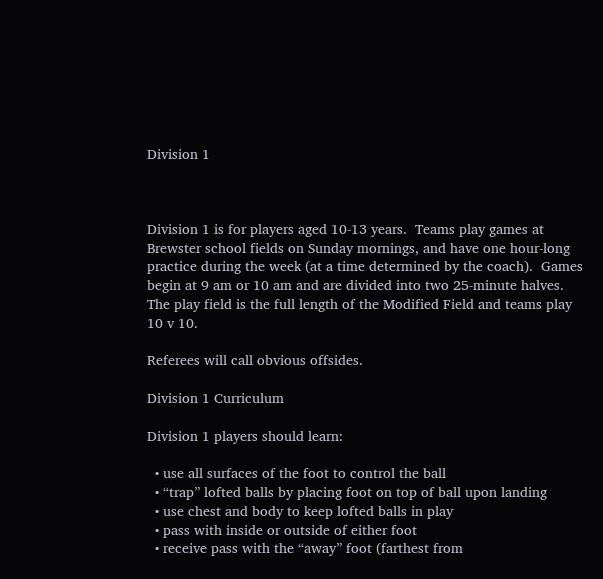Division 1



Division 1 is for players aged 10-13 years.  Teams play games at Brewster school fields on Sunday mornings, and have one hour-long practice during the week (at a time determined by the coach).  Games begin at 9 am or 10 am and are divided into two 25-minute halves.  The play field is the full length of the Modified Field and teams play 10 v 10.

Referees will call obvious offsides.

Division 1 Curriculum

Division 1 players should learn:

  • use all surfaces of the foot to control the ball
  • “trap” lofted balls by placing foot on top of ball upon landing
  • use chest and body to keep lofted balls in play
  • pass with inside or outside of either foot
  • receive pass with the “away” foot (farthest from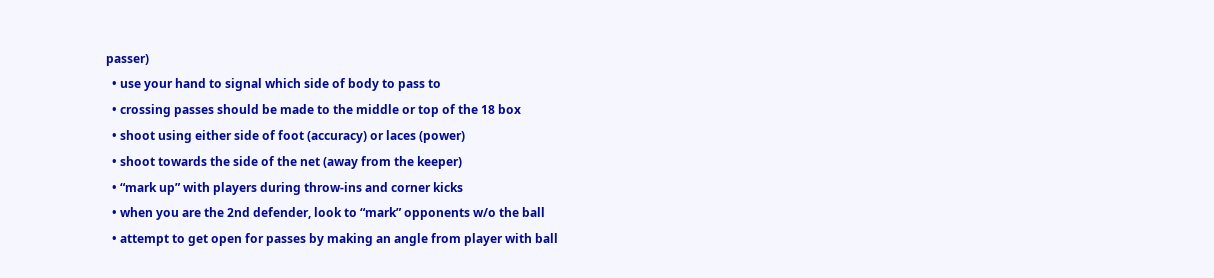passer)
  • use your hand to signal which side of body to pass to
  • crossing passes should be made to the middle or top of the 18 box
  • shoot using either side of foot (accuracy) or laces (power)
  • shoot towards the side of the net (away from the keeper)
  • “mark up” with players during throw-ins and corner kicks
  • when you are the 2nd defender, look to “mark” opponents w/o the ball
  • attempt to get open for passes by making an angle from player with ball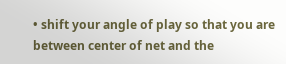• shift your angle of play so that you are between center of net and the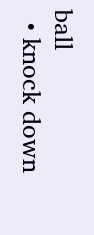ball
  • knock down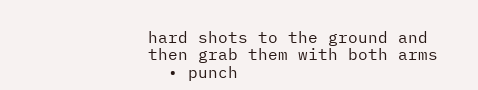hard shots to the ground and then grab them with both arms
  • punch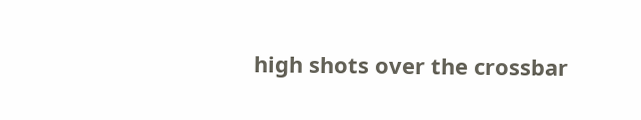high shots over the crossbar